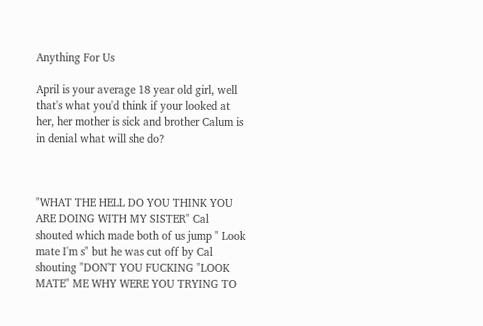Anything For Us

April is your average 18 year old girl, well that's what you'd think if your looked at her, her mother is sick and brother Calum is in denial what will she do?



"WHAT THE HELL DO YOU THINK YOU ARE DOING WITH MY SISTER" Cal shouted which made both of us jump " Look mate I'm s" but he was cut off by Cal shouting "DON'T YOU FUCKING "LOOK MATE" ME WHY WERE YOU TRYING TO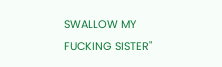SWALLOW MY FUCKING SISTER"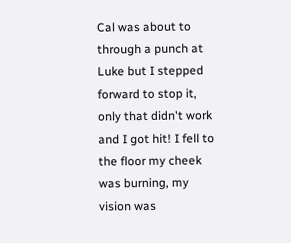Cal was about to through a punch at Luke but I stepped forward to stop it, only that didn't work and I got hit! I fell to the floor my cheek was burning, my vision was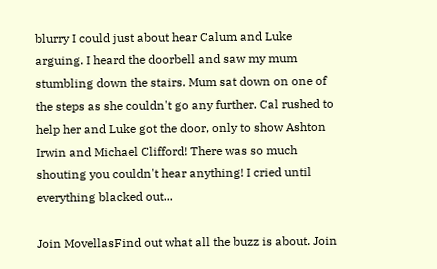blurry I could just about hear Calum and Luke arguing. I heard the doorbell and saw my mum stumbling down the stairs. Mum sat down on one of the steps as she couldn't go any further. Cal rushed to help her and Luke got the door, only to show Ashton Irwin and Michael Clifford! There was so much shouting you couldn't hear anything! I cried until everything blacked out...

Join MovellasFind out what all the buzz is about. Join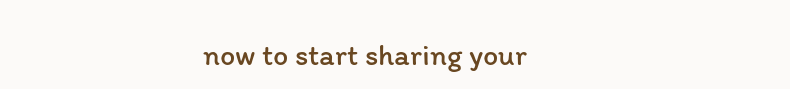now to start sharing your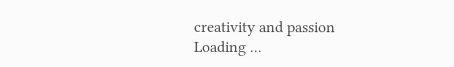creativity and passion
Loading ...